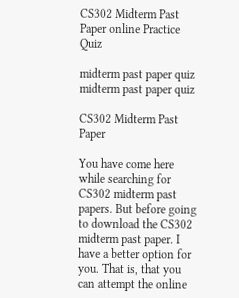CS302 Midterm Past Paper online Practice Quiz

midterm past paper quiz
midterm past paper quiz

CS302 Midterm Past Paper

You have come here while searching for CS302 midterm past papers. But before going to download the CS302 midterm past paper. I have a better option for you. That is, that you can attempt the online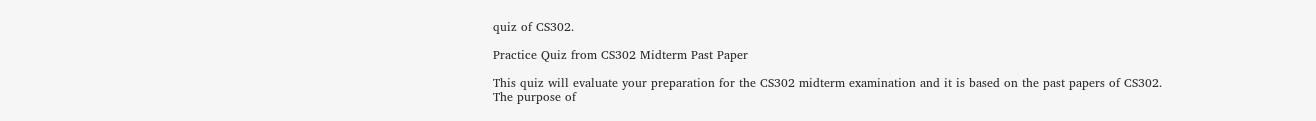quiz of CS302.

Practice Quiz from CS302 Midterm Past Paper

This quiz will evaluate your preparation for the CS302 midterm examination and it is based on the past papers of CS302. The purpose of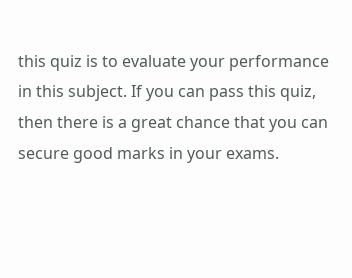this quiz is to evaluate your performance in this subject. If you can pass this quiz, then there is a great chance that you can secure good marks in your exams.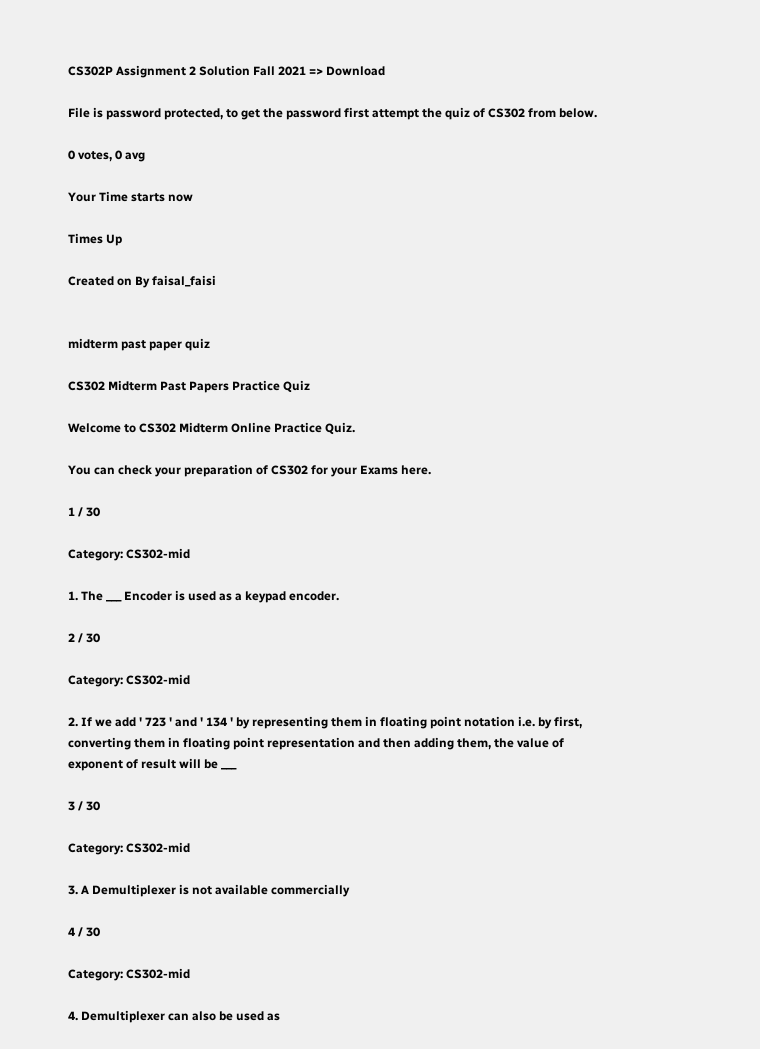CS302P Assignment 2 Solution Fall 2021 => Download

File is password protected, to get the password first attempt the quiz of CS302 from below.

0 votes, 0 avg

Your Time starts now

Times Up

Created on By faisal_faisi


midterm past paper quiz

CS302 Midterm Past Papers Practice Quiz

Welcome to CS302 Midterm Online Practice Quiz.

You can check your preparation of CS302 for your Exams here.

1 / 30

Category: CS302-mid

1. The ___ Encoder is used as a keypad encoder.

2 / 30

Category: CS302-mid

2. If we add ' 723 ' and ' 134 ' by representing them in floating point notation i.e. by first,
converting them in floating point representation and then adding them, the value of
exponent of result will be ___

3 / 30

Category: CS302-mid

3. A Demultiplexer is not available commercially

4 / 30

Category: CS302-mid

4. Demultiplexer can also be used as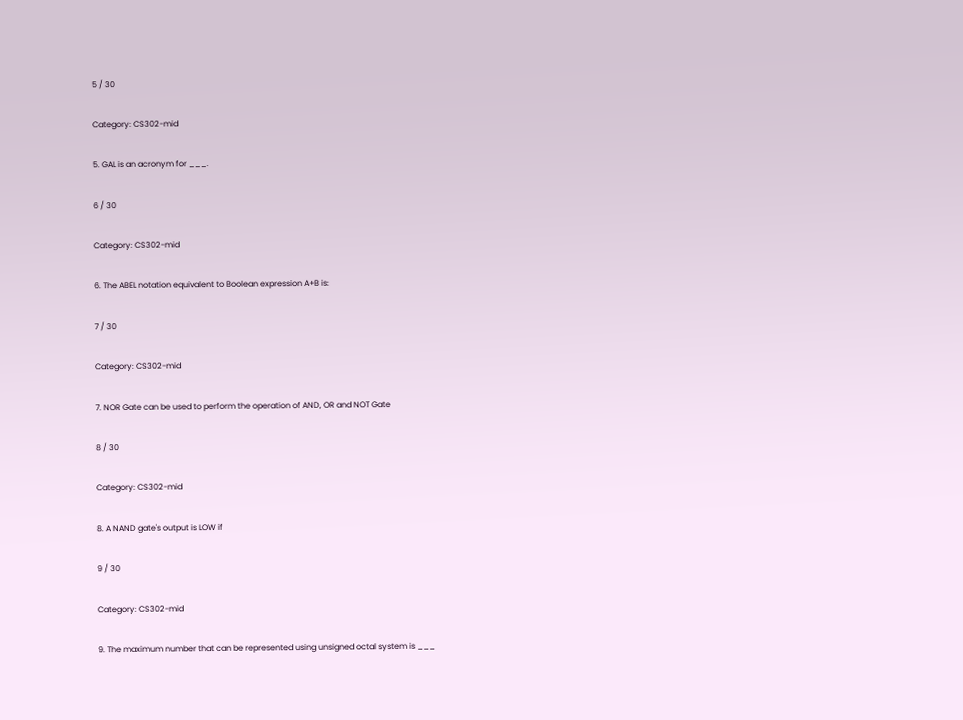5 / 30

Category: CS302-mid

5. GAL is an acronym for ___.

6 / 30

Category: CS302-mid

6. The ABEL notation equivalent to Boolean expression A+B is:

7 / 30

Category: CS302-mid

7. NOR Gate can be used to perform the operation of AND, OR and NOT Gate

8 / 30

Category: CS302-mid

8. A NAND gate's output is LOW if

9 / 30

Category: CS302-mid

9. The maximum number that can be represented using unsigned octal system is ___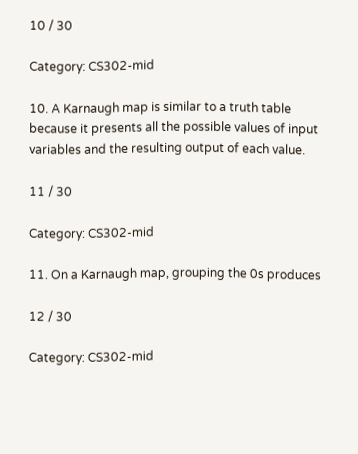10 / 30

Category: CS302-mid

10. A Karnaugh map is similar to a truth table because it presents all the possible values of input variables and the resulting output of each value.

11 / 30

Category: CS302-mid

11. On a Karnaugh map, grouping the 0s produces

12 / 30

Category: CS302-mid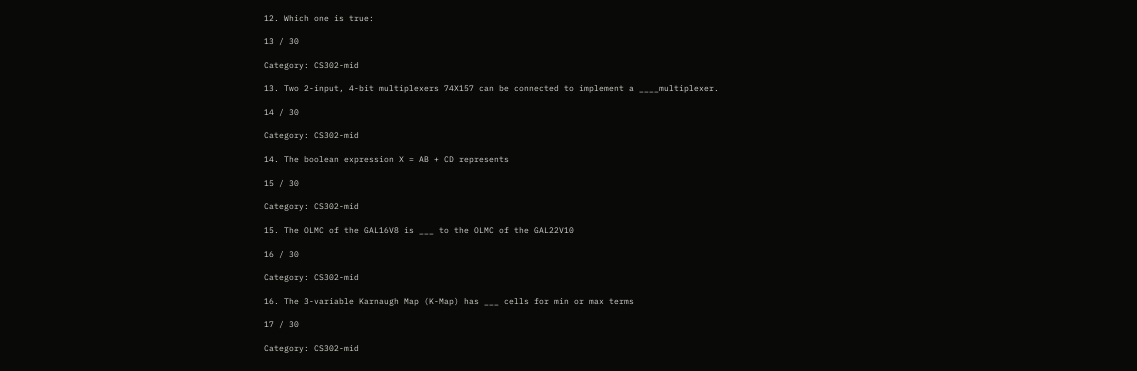12. Which one is true:

13 / 30

Category: CS302-mid

13. Two 2-input, 4-bit multiplexers 74X157 can be connected to implement a ____multiplexer.

14 / 30

Category: CS302-mid

14. The boolean expression X = AB + CD represents

15 / 30

Category: CS302-mid

15. The OLMC of the GAL16V8 is ___ to the OLMC of the GAL22V10

16 / 30

Category: CS302-mid

16. The 3-variable Karnaugh Map (K-Map) has ___ cells for min or max terms

17 / 30

Category: CS302-mid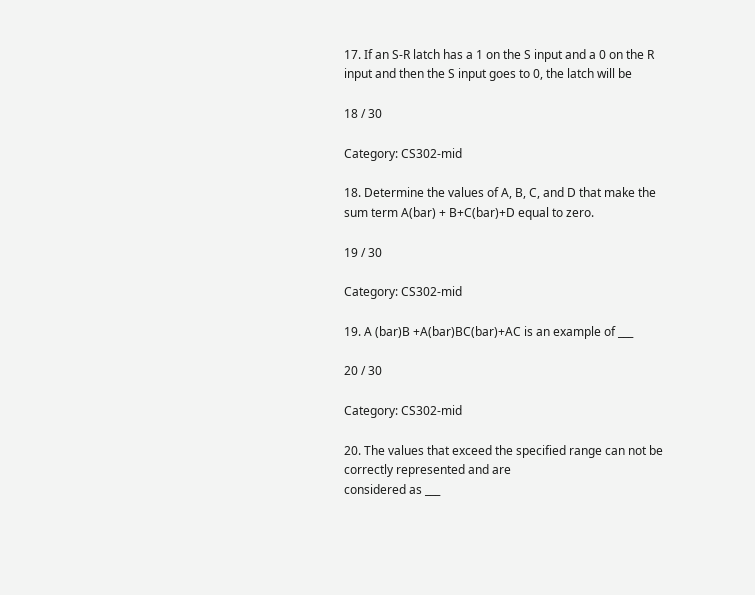17. If an S-R latch has a 1 on the S input and a 0 on the R input and then the S input goes to 0, the latch will be

18 / 30

Category: CS302-mid

18. Determine the values of A, B, C, and D that make the sum term A(bar) + B+C(bar)+D equal to zero.

19 / 30

Category: CS302-mid

19. A (bar)B +A(bar)BC(bar)+AC is an example of ___

20 / 30

Category: CS302-mid

20. The values that exceed the specified range can not be correctly represented and are
considered as ___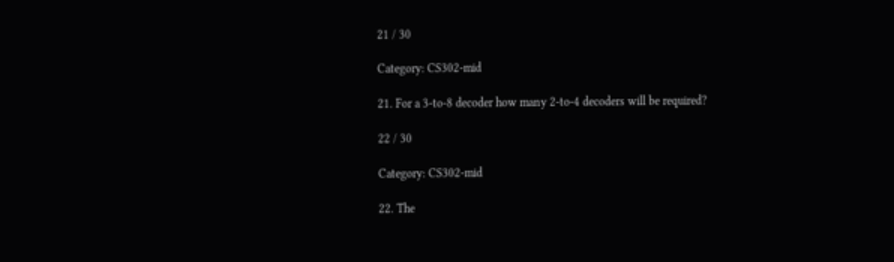21 / 30

Category: CS302-mid

21. For a 3-to-8 decoder how many 2-to-4 decoders will be required?

22 / 30

Category: CS302-mid

22. The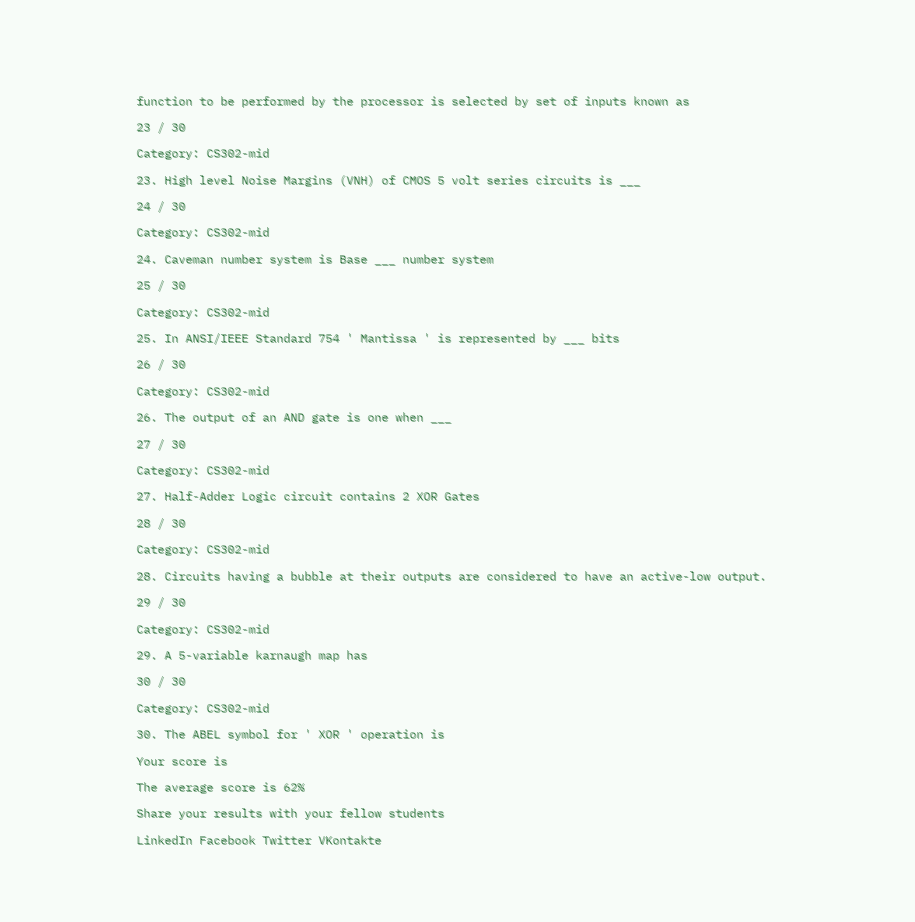function to be performed by the processor is selected by set of inputs known as

23 / 30

Category: CS302-mid

23. High level Noise Margins (VNH) of CMOS 5 volt series circuits is ___

24 / 30

Category: CS302-mid

24. Caveman number system is Base ___ number system

25 / 30

Category: CS302-mid

25. In ANSI/IEEE Standard 754 ' Mantissa ' is represented by ___ bits

26 / 30

Category: CS302-mid

26. The output of an AND gate is one when ___

27 / 30

Category: CS302-mid

27. Half-Adder Logic circuit contains 2 XOR Gates

28 / 30

Category: CS302-mid

28. Circuits having a bubble at their outputs are considered to have an active-low output.

29 / 30

Category: CS302-mid

29. A 5-variable karnaugh map has

30 / 30

Category: CS302-mid

30. The ABEL symbol for ' XOR ' operation is

Your score is

The average score is 62%

Share your results with your fellow students

LinkedIn Facebook Twitter VKontakte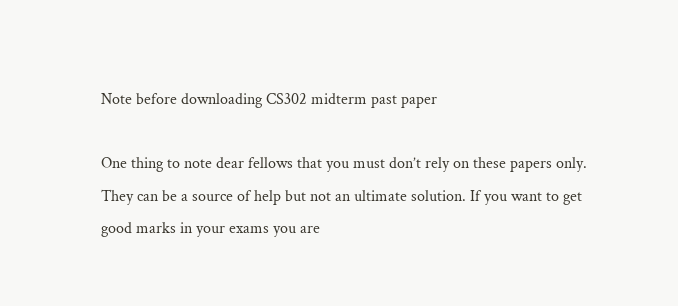Note before downloading CS302 midterm past paper

One thing to note dear fellows that you must don’t rely on these papers only. They can be a source of help but not an ultimate solution. If you want to get good marks in your exams you are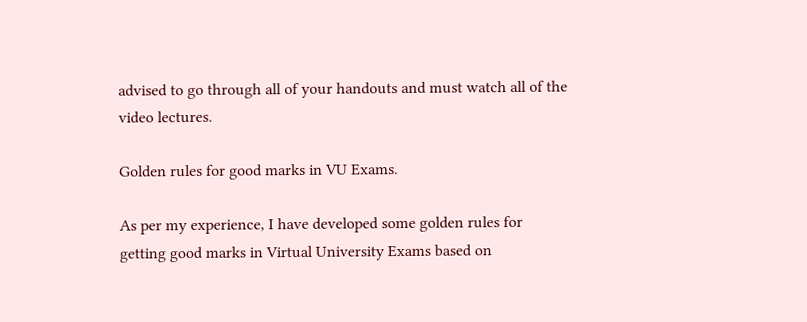advised to go through all of your handouts and must watch all of the video lectures.

Golden rules for good marks in VU Exams.

As per my experience, I have developed some golden rules for getting good marks in Virtual University Exams based on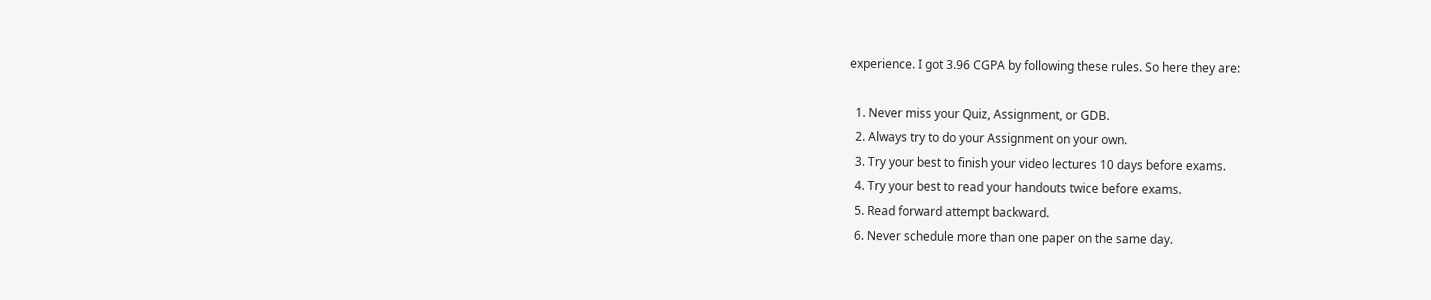experience. I got 3.96 CGPA by following these rules. So here they are:

  1. Never miss your Quiz, Assignment, or GDB.
  2. Always try to do your Assignment on your own.
  3. Try your best to finish your video lectures 10 days before exams.
  4. Try your best to read your handouts twice before exams.
  5. Read forward attempt backward.
  6. Never schedule more than one paper on the same day.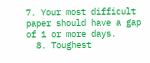7. Your most difficult paper should have a gap of 1 or more days.
  8. Toughest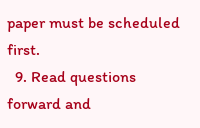paper must be scheduled first.
  9. Read questions forward and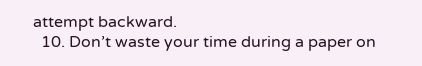attempt backward.
  10. Don’t waste your time during a paper on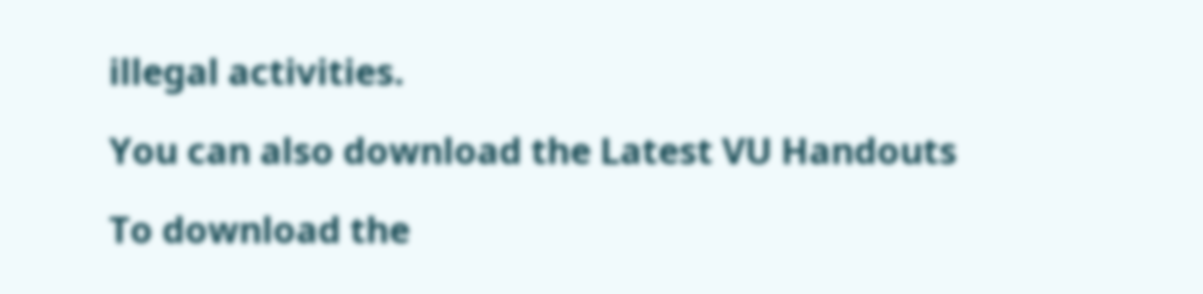illegal activities.

You can also download the Latest VU Handouts

To download the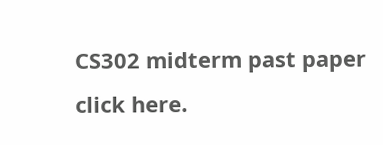CS302 midterm past paper click here.